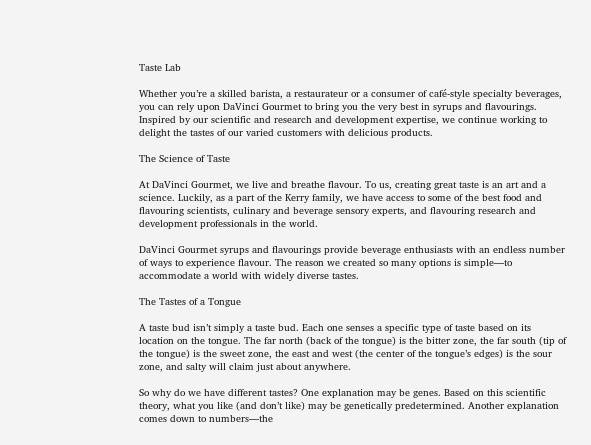Taste Lab

Whether you’re a skilled barista, a restaurateur or a consumer of café-style specialty beverages, you can rely upon DaVinci Gourmet to bring you the very best in syrups and flavourings. Inspired by our scientific and research and development expertise, we continue working to delight the tastes of our varied customers with delicious products.

The Science of Taste

At DaVinci Gourmet, we live and breathe flavour. To us, creating great taste is an art and a science. Luckily, as a part of the Kerry family, we have access to some of the best food and flavouring scientists, culinary and beverage sensory experts, and flavouring research and development professionals in the world.

DaVinci Gourmet syrups and flavourings provide beverage enthusiasts with an endless number of ways to experience flavour. The reason we created so many options is simple—to accommodate a world with widely diverse tastes.

The Tastes of a Tongue

A taste bud isn’t simply a taste bud. Each one senses a specific type of taste based on its location on the tongue. The far north (back of the tongue) is the bitter zone, the far south (tip of the tongue) is the sweet zone, the east and west (the center of the tongue’s edges) is the sour zone, and salty will claim just about anywhere.

So why do we have different tastes? One explanation may be genes. Based on this scientific theory, what you like (and don’t like) may be genetically predetermined. Another explanation comes down to numbers—the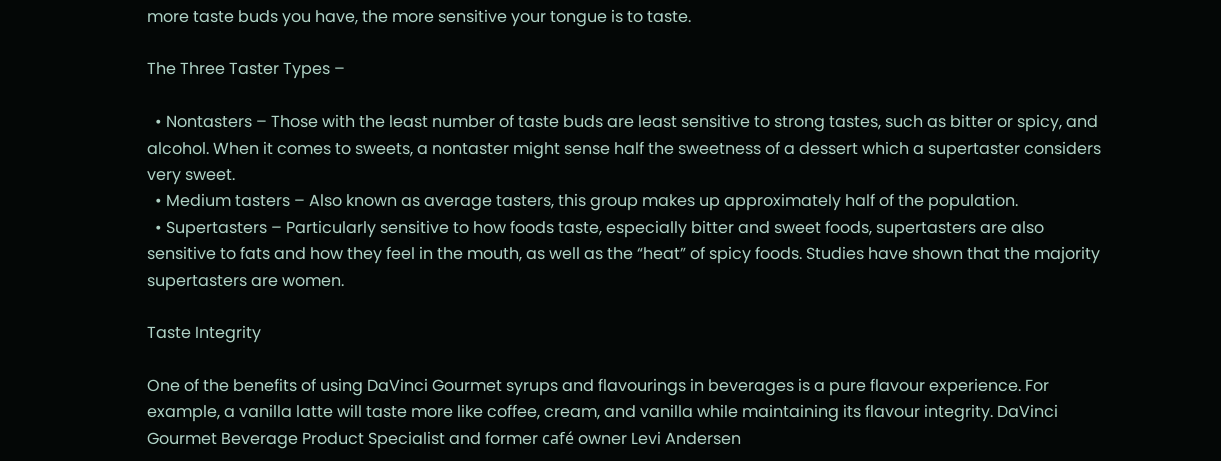more taste buds you have, the more sensitive your tongue is to taste.

The Three Taster Types –

  • Nontasters – Those with the least number of taste buds are least sensitive to strong tastes, such as bitter or spicy, and alcohol. When it comes to sweets, a nontaster might sense half the sweetness of a dessert which a supertaster considers very sweet.
  • Medium tasters – Also known as average tasters, this group makes up approximately half of the population.
  • Supertasters – Particularly sensitive to how foods taste, especially bitter and sweet foods, supertasters are also sensitive to fats and how they feel in the mouth, as well as the “heat” of spicy foods. Studies have shown that the majority supertasters are women.

Taste Integrity

One of the benefits of using DaVinci Gourmet syrups and flavourings in beverages is a pure flavour experience. For example, a vanilla latte will taste more like coffee, cream, and vanilla while maintaining its flavour integrity. DaVinci Gourmet Beverage Product Specialist and former café owner Levi Andersen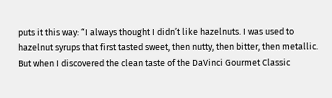puts it this way: “I always thought I didn’t like hazelnuts. I was used to hazelnut syrups that first tasted sweet, then nutty, then bitter, then metallic. But when I discovered the clean taste of the DaVinci Gourmet Classic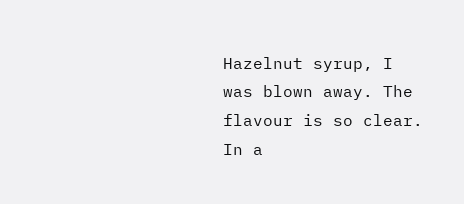Hazelnut syrup, I was blown away. The flavour is so clear. In a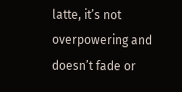latte, it’s not overpowering and doesn’t fade or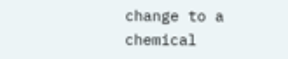change to a chemical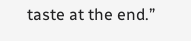taste at the end.”